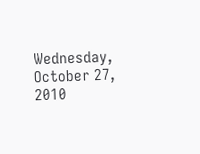Wednesday, October 27, 2010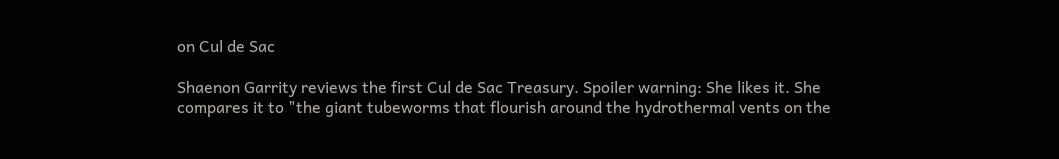on Cul de Sac

Shaenon Garrity reviews the first Cul de Sac Treasury. Spoiler warning: She likes it. She compares it to "the giant tubeworms that flourish around the hydrothermal vents on the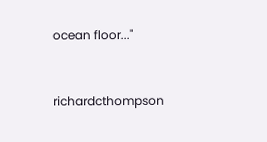ocean floor..."


richardcthompson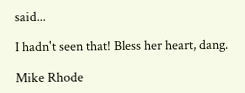said...

I hadn't seen that! Bless her heart, dang.

Mike Rhode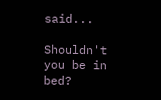said...

Shouldn't you be in bed?